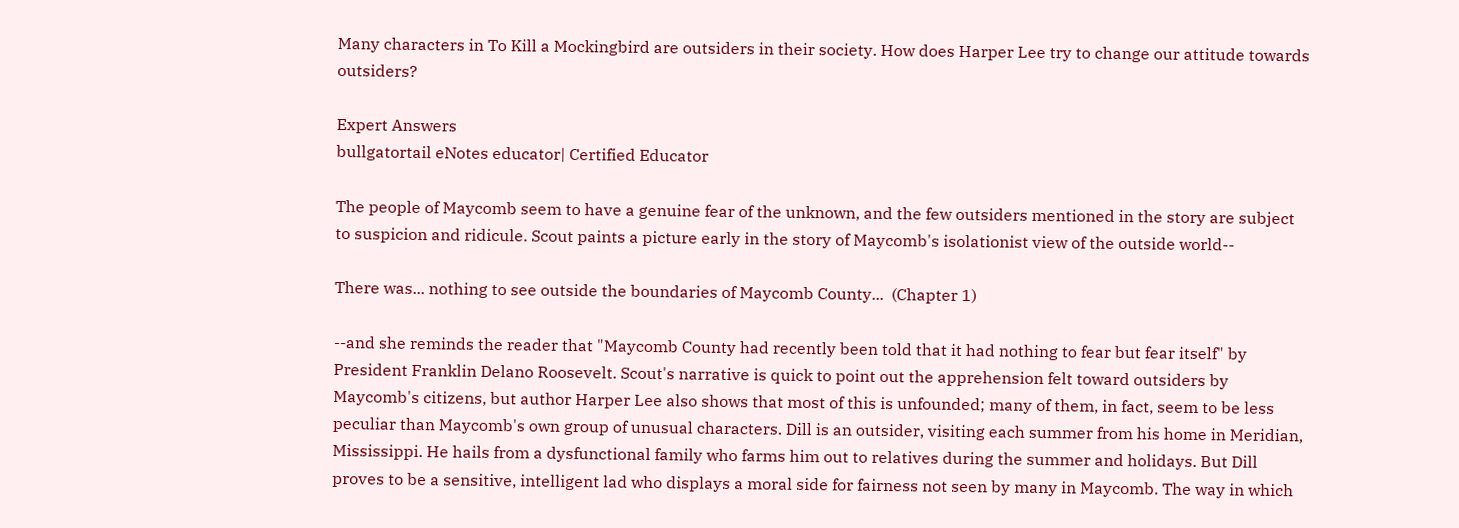Many characters in To Kill a Mockingbird are outsiders in their society. How does Harper Lee try to change our attitude towards outsiders?

Expert Answers
bullgatortail eNotes educator| Certified Educator

The people of Maycomb seem to have a genuine fear of the unknown, and the few outsiders mentioned in the story are subject to suspicion and ridicule. Scout paints a picture early in the story of Maycomb's isolationist view of the outside world--

There was... nothing to see outside the boundaries of Maycomb County...  (Chapter 1)

--and she reminds the reader that "Maycomb County had recently been told that it had nothing to fear but fear itself" by President Franklin Delano Roosevelt. Scout's narrative is quick to point out the apprehension felt toward outsiders by Maycomb's citizens, but author Harper Lee also shows that most of this is unfounded; many of them, in fact, seem to be less peculiar than Maycomb's own group of unusual characters. Dill is an outsider, visiting each summer from his home in Meridian, Mississippi. He hails from a dysfunctional family who farms him out to relatives during the summer and holidays. But Dill proves to be a sensitive, intelligent lad who displays a moral side for fairness not seen by many in Maycomb. The way in which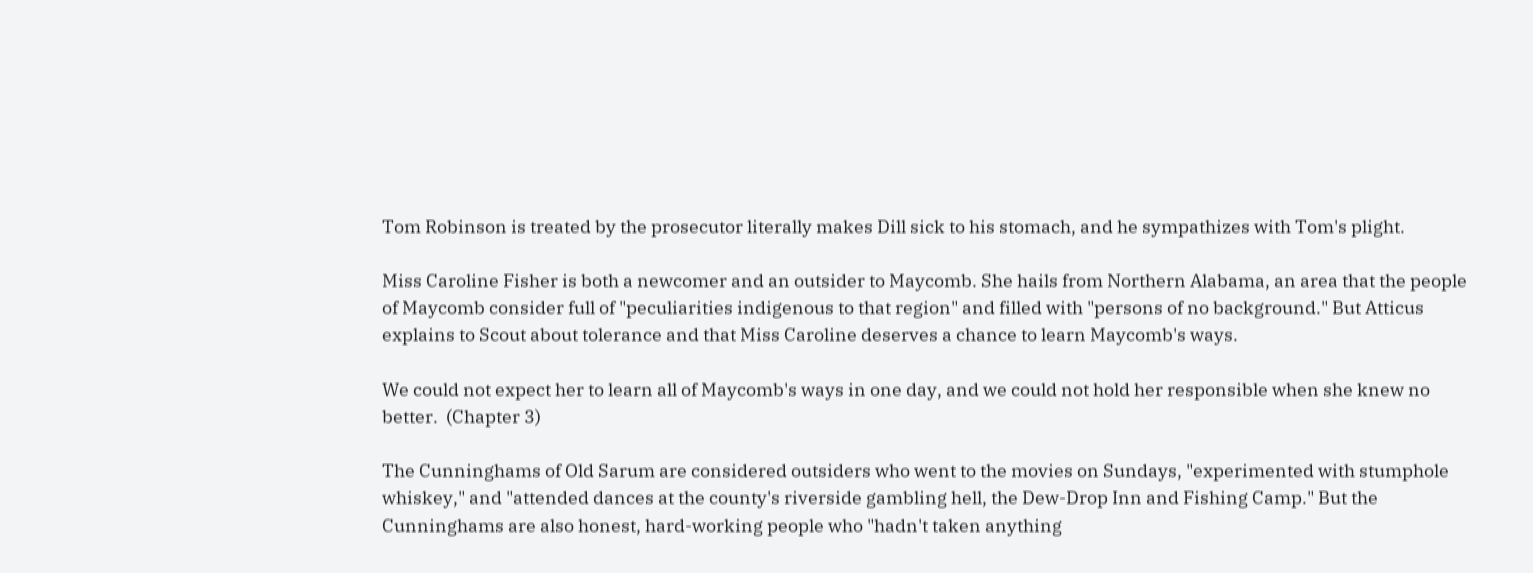Tom Robinson is treated by the prosecutor literally makes Dill sick to his stomach, and he sympathizes with Tom's plight.

Miss Caroline Fisher is both a newcomer and an outsider to Maycomb. She hails from Northern Alabama, an area that the people of Maycomb consider full of "peculiarities indigenous to that region" and filled with "persons of no background." But Atticus explains to Scout about tolerance and that Miss Caroline deserves a chance to learn Maycomb's ways.

We could not expect her to learn all of Maycomb's ways in one day, and we could not hold her responsible when she knew no better.  (Chapter 3)

The Cunninghams of Old Sarum are considered outsiders who went to the movies on Sundays, "experimented with stumphole whiskey," and "attended dances at the county's riverside gambling hell, the Dew-Drop Inn and Fishing Camp." But the Cunninghams are also honest, hard-working people who "hadn't taken anything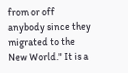from or off anybody since they migrated to the New World." It is a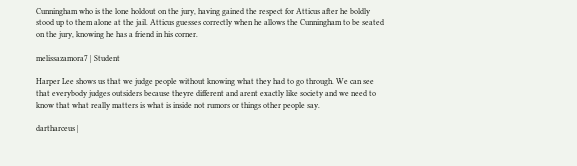Cunningham who is the lone holdout on the jury, having gained the respect for Atticus after he boldly stood up to them alone at the jail. Atticus guesses correctly when he allows the Cunningham to be seated on the jury, knowing he has a friend in his corner.

melissazamora7 | Student

Harper Lee shows us that we judge people without knowing what they had to go through. We can see that everybody judges outsiders because theyre different and arent exactly like society and we need to know that what really matters is what is inside not rumors or things other people say.

dartharceus |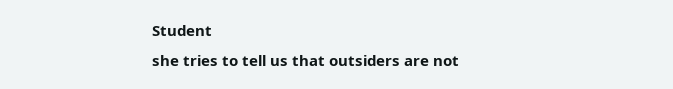Student
she tries to tell us that outsiders are not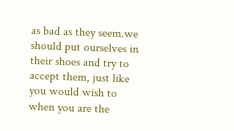as bad as they seem.we should put ourselves in their shoes and try to accept them, just like you would wish to when you are the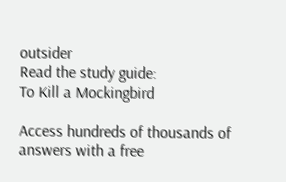outsider
Read the study guide:
To Kill a Mockingbird

Access hundreds of thousands of answers with a free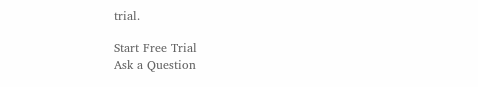trial.

Start Free Trial
Ask a Question